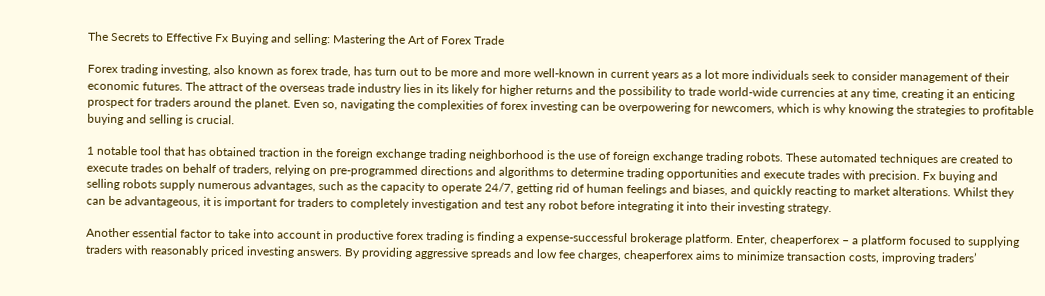The Secrets to Effective Fx Buying and selling: Mastering the Art of Forex Trade

Forex trading investing, also known as forex trade, has turn out to be more and more well-known in current years as a lot more individuals seek to consider management of their economic futures. The attract of the overseas trade industry lies in its likely for higher returns and the possibility to trade world-wide currencies at any time, creating it an enticing prospect for traders around the planet. Even so, navigating the complexities of forex investing can be overpowering for newcomers, which is why knowing the strategies to profitable buying and selling is crucial.

1 notable tool that has obtained traction in the foreign exchange trading neighborhood is the use of foreign exchange trading robots. These automated techniques are created to execute trades on behalf of traders, relying on pre-programmed directions and algorithms to determine trading opportunities and execute trades with precision. Fx buying and selling robots supply numerous advantages, such as the capacity to operate 24/7, getting rid of human feelings and biases, and quickly reacting to market alterations. Whilst they can be advantageous, it is important for traders to completely investigation and test any robot before integrating it into their investing strategy.

Another essential factor to take into account in productive forex trading is finding a expense-successful brokerage platform. Enter, cheaperforex – a platform focused to supplying traders with reasonably priced investing answers. By providing aggressive spreads and low fee charges, cheaperforex aims to minimize transaction costs, improving traders’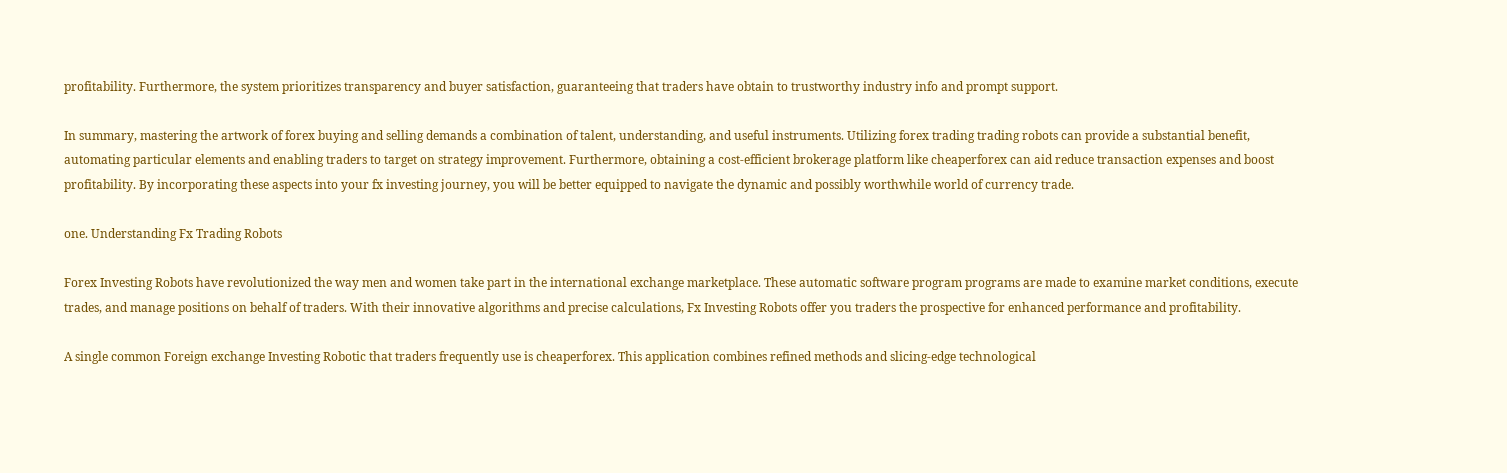profitability. Furthermore, the system prioritizes transparency and buyer satisfaction, guaranteeing that traders have obtain to trustworthy industry info and prompt support.

In summary, mastering the artwork of forex buying and selling demands a combination of talent, understanding, and useful instruments. Utilizing forex trading trading robots can provide a substantial benefit, automating particular elements and enabling traders to target on strategy improvement. Furthermore, obtaining a cost-efficient brokerage platform like cheaperforex can aid reduce transaction expenses and boost profitability. By incorporating these aspects into your fx investing journey, you will be better equipped to navigate the dynamic and possibly worthwhile world of currency trade.

one. Understanding Fx Trading Robots

Forex Investing Robots have revolutionized the way men and women take part in the international exchange marketplace. These automatic software program programs are made to examine market conditions, execute trades, and manage positions on behalf of traders. With their innovative algorithms and precise calculations, Fx Investing Robots offer you traders the prospective for enhanced performance and profitability.

A single common Foreign exchange Investing Robotic that traders frequently use is cheaperforex. This application combines refined methods and slicing-edge technological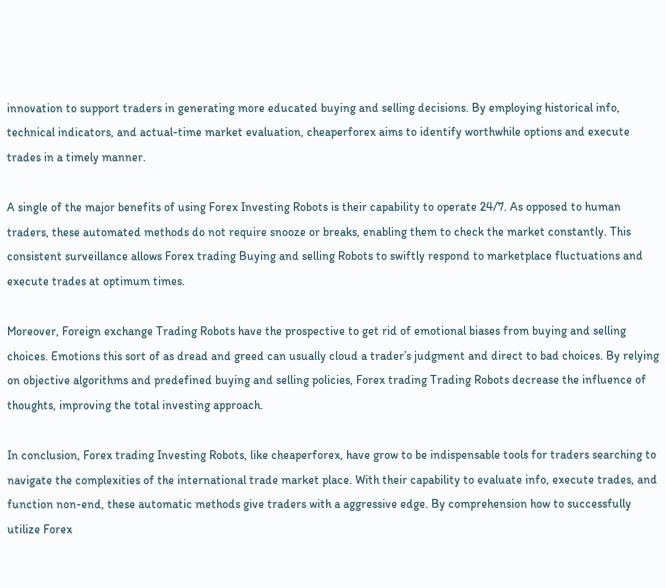innovation to support traders in generating more educated buying and selling decisions. By employing historical info, technical indicators, and actual-time market evaluation, cheaperforex aims to identify worthwhile options and execute trades in a timely manner.

A single of the major benefits of using Forex Investing Robots is their capability to operate 24/7. As opposed to human traders, these automated methods do not require snooze or breaks, enabling them to check the market constantly. This consistent surveillance allows Forex trading Buying and selling Robots to swiftly respond to marketplace fluctuations and execute trades at optimum times.

Moreover, Foreign exchange Trading Robots have the prospective to get rid of emotional biases from buying and selling choices. Emotions this sort of as dread and greed can usually cloud a trader’s judgment and direct to bad choices. By relying on objective algorithms and predefined buying and selling policies, Forex trading Trading Robots decrease the influence of thoughts, improving the total investing approach.

In conclusion, Forex trading Investing Robots, like cheaperforex, have grow to be indispensable tools for traders searching to navigate the complexities of the international trade market place. With their capability to evaluate info, execute trades, and function non-end, these automatic methods give traders with a aggressive edge. By comprehension how to successfully utilize Forex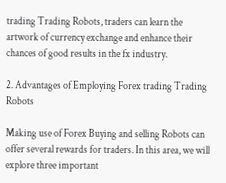trading Trading Robots, traders can learn the artwork of currency exchange and enhance their chances of good results in the fx industry.

2. Advantages of Employing Forex trading Trading Robots

Making use of Forex Buying and selling Robots can offer several rewards for traders. In this area, we will explore three important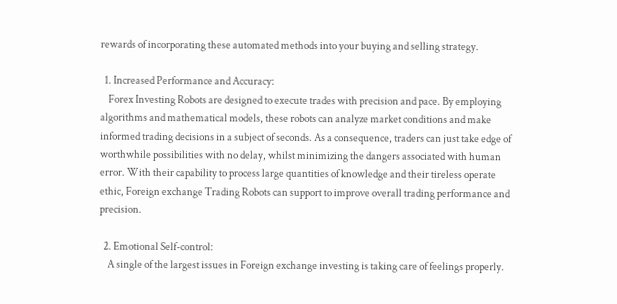rewards of incorporating these automated methods into your buying and selling strategy.

  1. Increased Performance and Accuracy:
    Forex Investing Robots are designed to execute trades with precision and pace. By employing algorithms and mathematical models, these robots can analyze market conditions and make informed trading decisions in a subject of seconds. As a consequence, traders can just take edge of worthwhile possibilities with no delay, whilst minimizing the dangers associated with human error. With their capability to process large quantities of knowledge and their tireless operate ethic, Foreign exchange Trading Robots can support to improve overall trading performance and precision.

  2. Emotional Self-control:
    A single of the largest issues in Foreign exchange investing is taking care of feelings properly.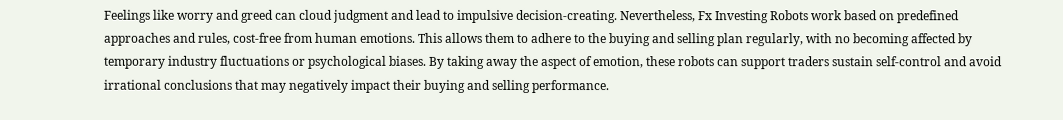Feelings like worry and greed can cloud judgment and lead to impulsive decision-creating. Nevertheless, Fx Investing Robots work based on predefined approaches and rules, cost-free from human emotions. This allows them to adhere to the buying and selling plan regularly, with no becoming affected by temporary industry fluctuations or psychological biases. By taking away the aspect of emotion, these robots can support traders sustain self-control and avoid irrational conclusions that may negatively impact their buying and selling performance.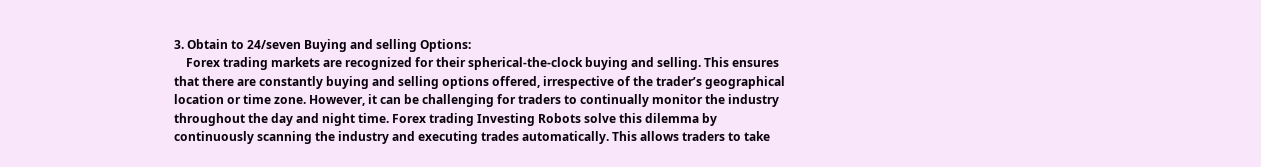3. Obtain to 24/seven Buying and selling Options:
    Forex trading markets are recognized for their spherical-the-clock buying and selling. This ensures that there are constantly buying and selling options offered, irrespective of the trader’s geographical location or time zone. However, it can be challenging for traders to continually monitor the industry throughout the day and night time. Forex trading Investing Robots solve this dilemma by continuously scanning the industry and executing trades automatically. This allows traders to take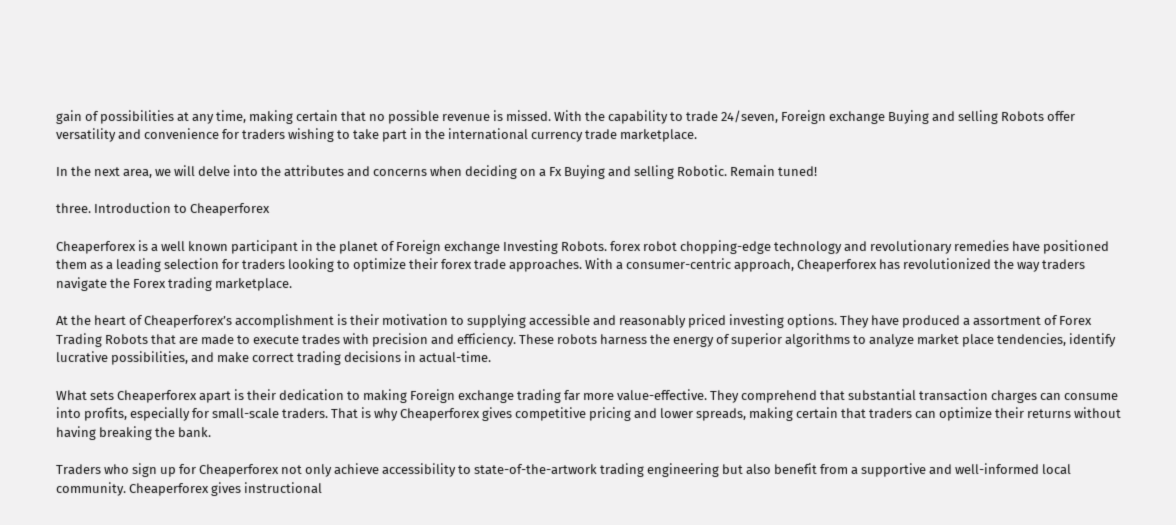gain of possibilities at any time, making certain that no possible revenue is missed. With the capability to trade 24/seven, Foreign exchange Buying and selling Robots offer versatility and convenience for traders wishing to take part in the international currency trade marketplace.

In the next area, we will delve into the attributes and concerns when deciding on a Fx Buying and selling Robotic. Remain tuned!

three. Introduction to Cheaperforex

Cheaperforex is a well known participant in the planet of Foreign exchange Investing Robots. forex robot chopping-edge technology and revolutionary remedies have positioned them as a leading selection for traders looking to optimize their forex trade approaches. With a consumer-centric approach, Cheaperforex has revolutionized the way traders navigate the Forex trading marketplace.

At the heart of Cheaperforex’s accomplishment is their motivation to supplying accessible and reasonably priced investing options. They have produced a assortment of Forex Trading Robots that are made to execute trades with precision and efficiency. These robots harness the energy of superior algorithms to analyze market place tendencies, identify lucrative possibilities, and make correct trading decisions in actual-time.

What sets Cheaperforex apart is their dedication to making Foreign exchange trading far more value-effective. They comprehend that substantial transaction charges can consume into profits, especially for small-scale traders. That is why Cheaperforex gives competitive pricing and lower spreads, making certain that traders can optimize their returns without having breaking the bank.

Traders who sign up for Cheaperforex not only achieve accessibility to state-of-the-artwork trading engineering but also benefit from a supportive and well-informed local community. Cheaperforex gives instructional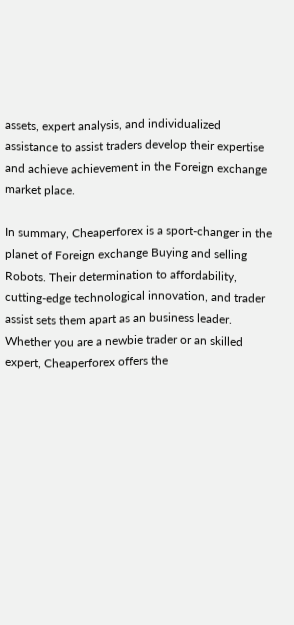assets, expert analysis, and individualized assistance to assist traders develop their expertise and achieve achievement in the Foreign exchange market place.

In summary, Cheaperforex is a sport-changer in the planet of Foreign exchange Buying and selling Robots. Their determination to affordability, cutting-edge technological innovation, and trader assist sets them apart as an business leader. Whether you are a newbie trader or an skilled expert, Cheaperforex offers the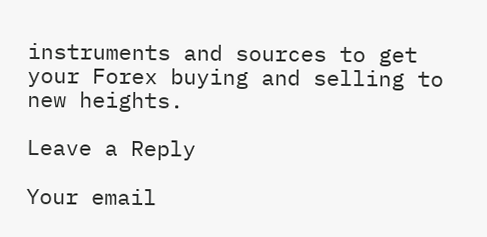instruments and sources to get your Forex buying and selling to new heights.

Leave a Reply

Your email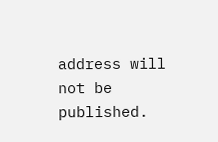address will not be published.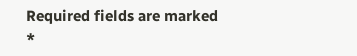Required fields are marked *